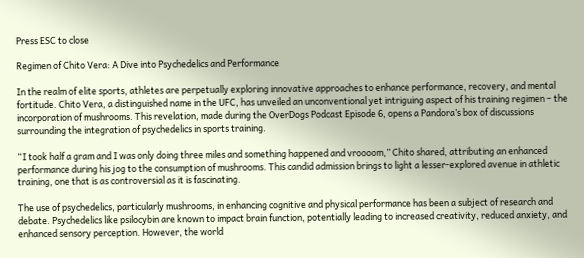Press ESC to close

Regimen of Chito Vera: A Dive into Psychedelics and Performance

In the realm of elite sports, athletes are perpetually exploring innovative approaches to enhance performance, recovery, and mental fortitude. Chito Vera, a distinguished name in the UFC, has unveiled an unconventional yet intriguing aspect of his training regimen – the incorporation of mushrooms. This revelation, made during the OverDogs Podcast Episode 6, opens a Pandora’s box of discussions surrounding the integration of psychedelics in sports training.

“I took half a gram and I was only doing three miles and something happened and vroooom,” Chito shared, attributing an enhanced performance during his jog to the consumption of mushrooms. This candid admission brings to light a lesser-explored avenue in athletic training, one that is as controversial as it is fascinating.

The use of psychedelics, particularly mushrooms, in enhancing cognitive and physical performance has been a subject of research and debate. Psychedelics like psilocybin are known to impact brain function, potentially leading to increased creativity, reduced anxiety, and enhanced sensory perception. However, the world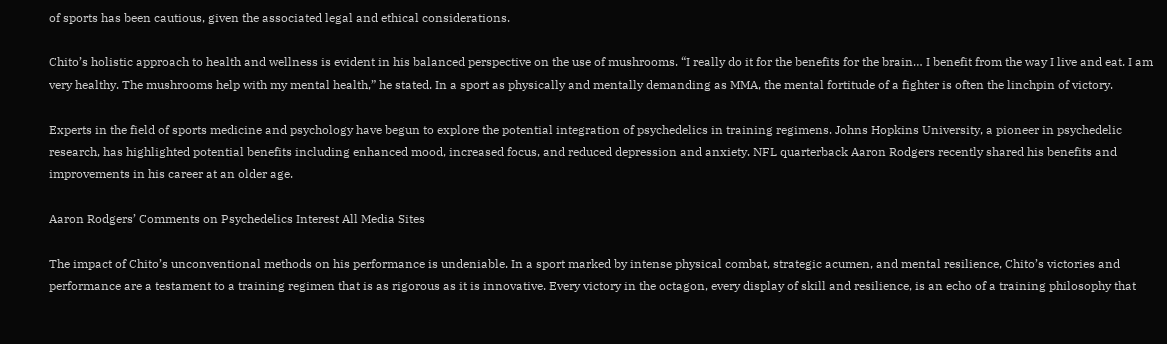of sports has been cautious, given the associated legal and ethical considerations.

Chito’s holistic approach to health and wellness is evident in his balanced perspective on the use of mushrooms. “I really do it for the benefits for the brain… I benefit from the way I live and eat. I am very healthy. The mushrooms help with my mental health,” he stated. In a sport as physically and mentally demanding as MMA, the mental fortitude of a fighter is often the linchpin of victory.

Experts in the field of sports medicine and psychology have begun to explore the potential integration of psychedelics in training regimens. Johns Hopkins University, a pioneer in psychedelic research, has highlighted potential benefits including enhanced mood, increased focus, and reduced depression and anxiety. NFL quarterback Aaron Rodgers recently shared his benefits and improvements in his career at an older age.

Aaron Rodgers’ Comments on Psychedelics Interest All Media Sites

The impact of Chito’s unconventional methods on his performance is undeniable. In a sport marked by intense physical combat, strategic acumen, and mental resilience, Chito’s victories and performance are a testament to a training regimen that is as rigorous as it is innovative. Every victory in the octagon, every display of skill and resilience, is an echo of a training philosophy that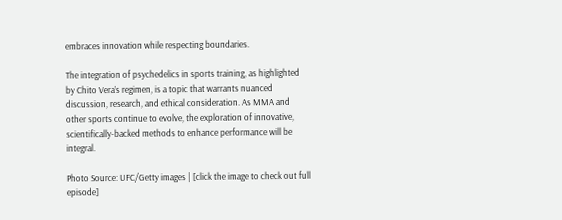embraces innovation while respecting boundaries.

The integration of psychedelics in sports training, as highlighted by Chito Vera’s regimen, is a topic that warrants nuanced discussion, research, and ethical consideration. As MMA and other sports continue to evolve, the exploration of innovative, scientifically-backed methods to enhance performance will be integral.

Photo Source: UFC/Getty images | [click the image to check out full episode]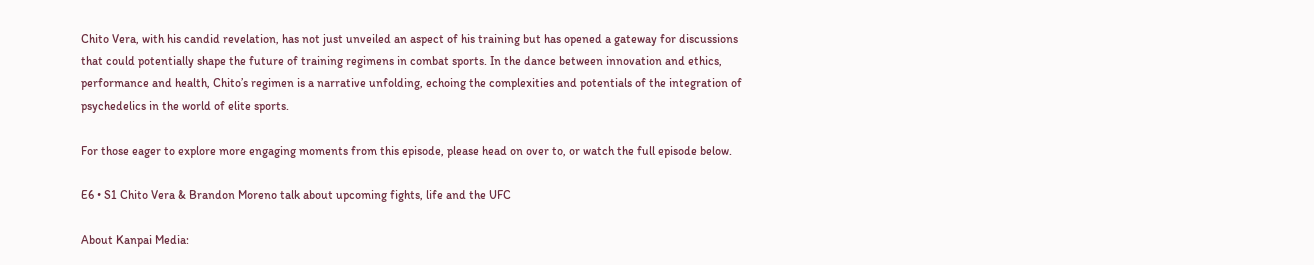Chito Vera, with his candid revelation, has not just unveiled an aspect of his training but has opened a gateway for discussions that could potentially shape the future of training regimens in combat sports. In the dance between innovation and ethics, performance and health, Chito’s regimen is a narrative unfolding, echoing the complexities and potentials of the integration of psychedelics in the world of elite sports.

For those eager to explore more engaging moments from this episode, please head on over to, or watch the full episode below.

E6 • S1 Chito Vera & Brandon Moreno talk about upcoming fights, life and the UFC

About Kanpai Media: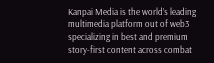Kanpai Media is the world’s leading multimedia platform out of web3 specializing in best and premium story-first content across combat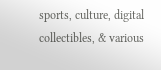sports, culture, digital collectibles, & various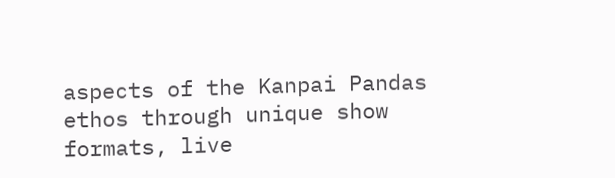aspects of the Kanpai Pandas ethos through unique show formats, live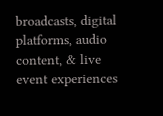broadcasts, digital platforms, audio content, & live event experiences